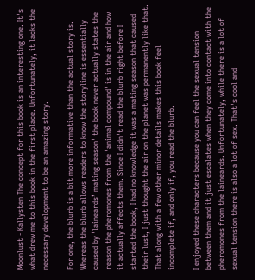Moonlust - Kallysten The concept for this book is an interesting one. It's what drew me to this book in the first place. Unfortunately, it lacks the necessary development to be an amazing story.

For one, the blurb is a bit more informative than the actual story is. Whereas the blurb allows readers to know the storyline is essentially caused by 'laineards’ mating season' the book never actually states the reason the pheromones from the 'animal compound' is in the air and how it actually affects them. Since I didn't read the blurb right before I started the book, I had no knowledge it was a mating season that caused their lust, I just thought the air on the planet was permanently like that. That along with a few other minor details makes this book feel incomplete if, and only if, you read the blurb.

I enjoyed these characters because you can feel the sexual tension between them and it just escalates when they come into contact with the pheromones from the laineards. Unfortunately, while there is a lot of sexual tension there is also a lot of sex. That's cool and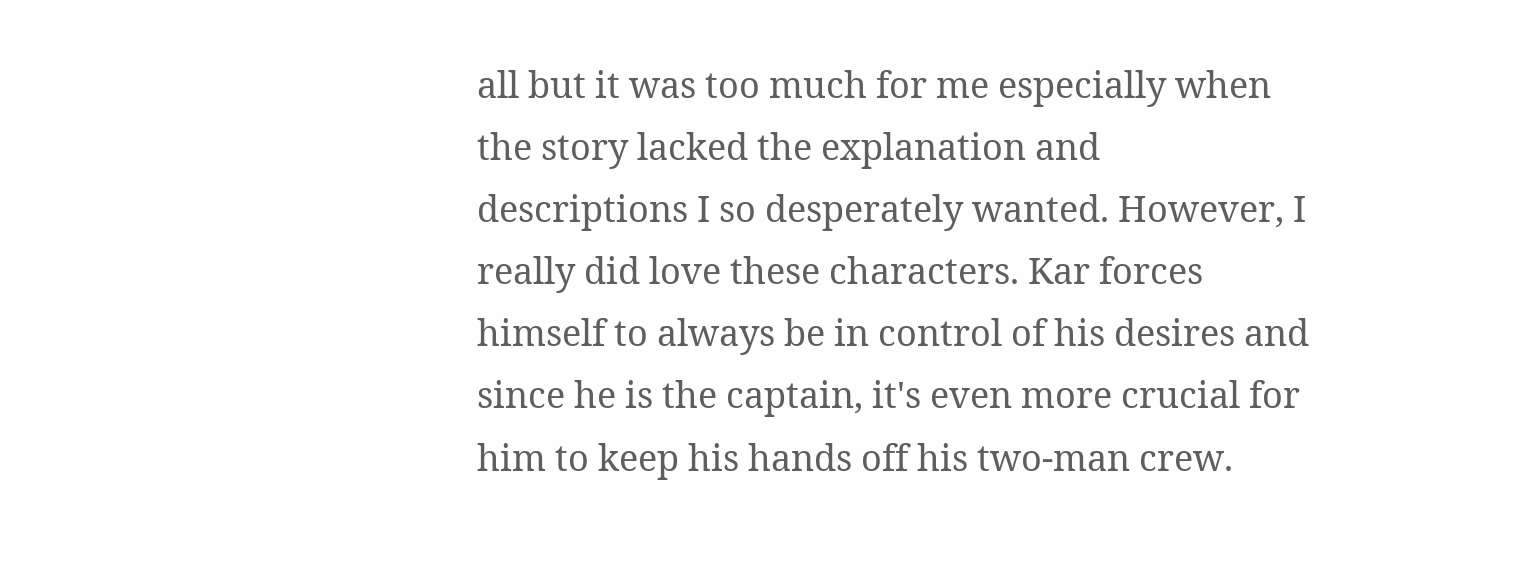all but it was too much for me especially when the story lacked the explanation and descriptions I so desperately wanted. However, I really did love these characters. Kar forces himself to always be in control of his desires and since he is the captain, it's even more crucial for him to keep his hands off his two-man crew.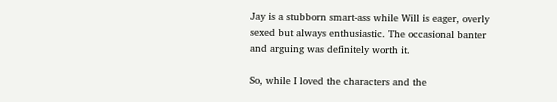Jay is a stubborn smart-ass while Will is eager, overly sexed but always enthusiastic. The occasional banter and arguing was definitely worth it.

So, while I loved the characters and the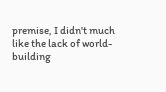premise, I didn't much like the lack of world-building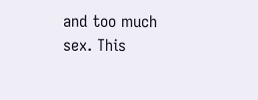and too much sex. This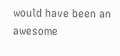would have been an awesome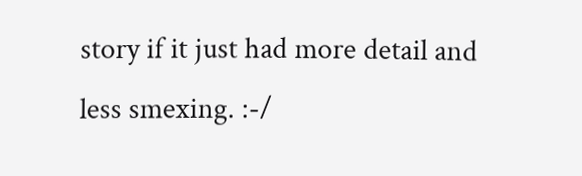story if it just had more detail and less smexing. :-/